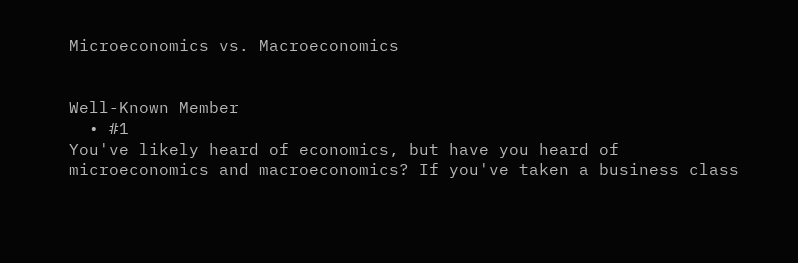Microeconomics vs. Macroeconomics


Well-Known Member
  • #1
You've likely heard of economics, but have you heard of microeconomics and macroeconomics? If you've taken a business class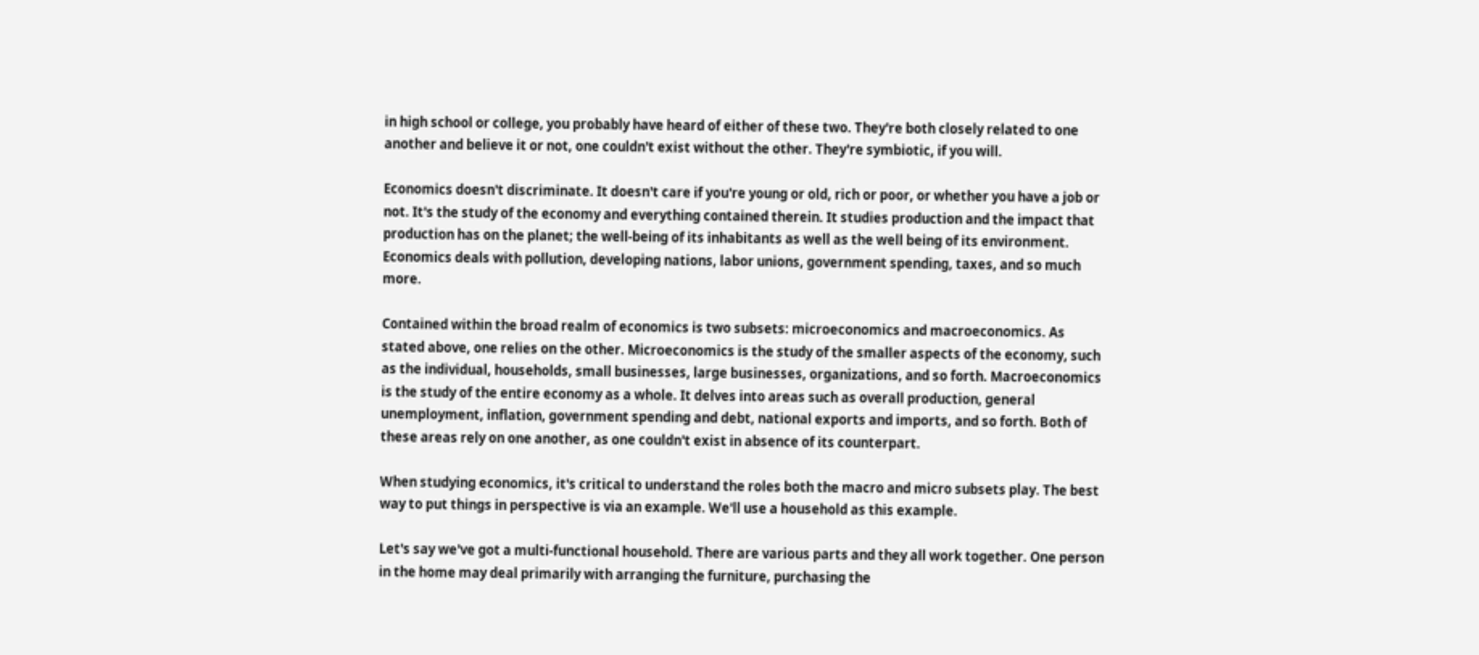in high school or college, you probably have heard of either of these two. They're both closely related to one another and believe it or not, one couldn't exist without the other. They're symbiotic, if you will.

Economics doesn't discriminate. It doesn't care if you're young or old, rich or poor, or whether you have a job or not. It's the study of the economy and everything contained therein. It studies production and the impact that production has on the planet; the well-being of its inhabitants as well as the well being of its environment. Economics deals with pollution, developing nations, labor unions, government spending, taxes, and so much more.

Contained within the broad realm of economics is two subsets: microeconomics and macroeconomics. As stated above, one relies on the other. Microeconomics is the study of the smaller aspects of the economy, such as the individual, households, small businesses, large businesses, organizations, and so forth. Macroeconomics is the study of the entire economy as a whole. It delves into areas such as overall production, general unemployment, inflation, government spending and debt, national exports and imports, and so forth. Both of these areas rely on one another, as one couldn't exist in absence of its counterpart.

When studying economics, it's critical to understand the roles both the macro and micro subsets play. The best way to put things in perspective is via an example. We'll use a household as this example.

Let's say we've got a multi-functional household. There are various parts and they all work together. One person in the home may deal primarily with arranging the furniture, purchasing the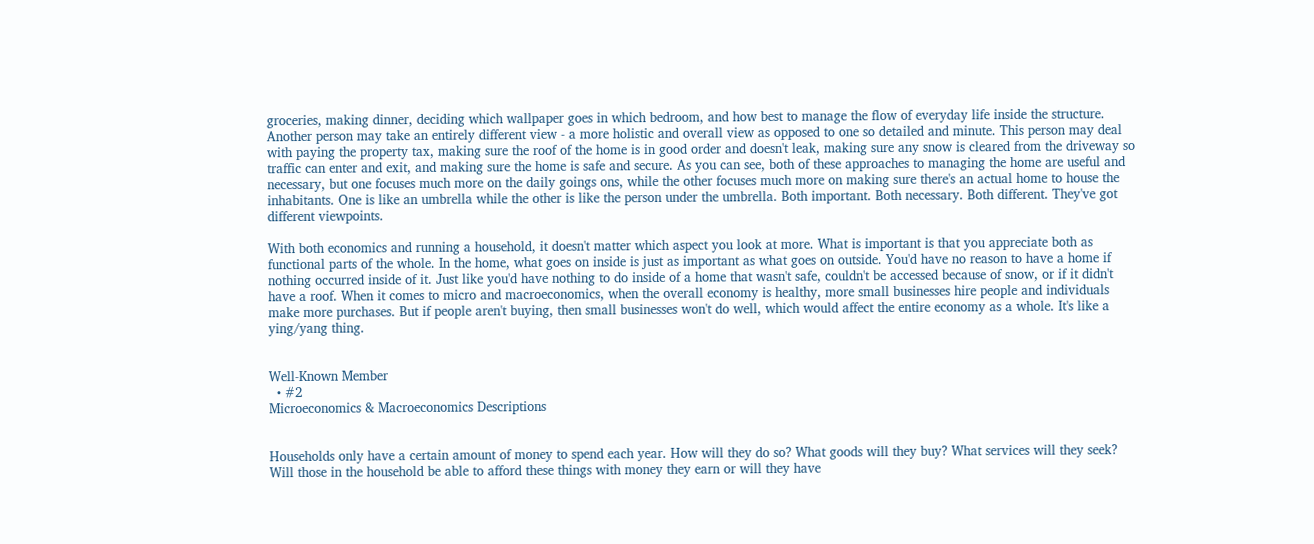groceries, making dinner, deciding which wallpaper goes in which bedroom, and how best to manage the flow of everyday life inside the structure. Another person may take an entirely different view - a more holistic and overall view as opposed to one so detailed and minute. This person may deal with paying the property tax, making sure the roof of the home is in good order and doesn't leak, making sure any snow is cleared from the driveway so traffic can enter and exit, and making sure the home is safe and secure. As you can see, both of these approaches to managing the home are useful and necessary, but one focuses much more on the daily goings ons, while the other focuses much more on making sure there's an actual home to house the inhabitants. One is like an umbrella while the other is like the person under the umbrella. Both important. Both necessary. Both different. They've got different viewpoints.

With both economics and running a household, it doesn't matter which aspect you look at more. What is important is that you appreciate both as functional parts of the whole. In the home, what goes on inside is just as important as what goes on outside. You'd have no reason to have a home if nothing occurred inside of it. Just like you'd have nothing to do inside of a home that wasn't safe, couldn't be accessed because of snow, or if it didn't have a roof. When it comes to micro and macroeconomics, when the overall economy is healthy, more small businesses hire people and individuals make more purchases. But if people aren't buying, then small businesses won't do well, which would affect the entire economy as a whole. It's like a ying/yang thing.


Well-Known Member
  • #2
Microeconomics & Macroeconomics Descriptions


Households only have a certain amount of money to spend each year. How will they do so? What goods will they buy? What services will they seek? Will those in the household be able to afford these things with money they earn or will they have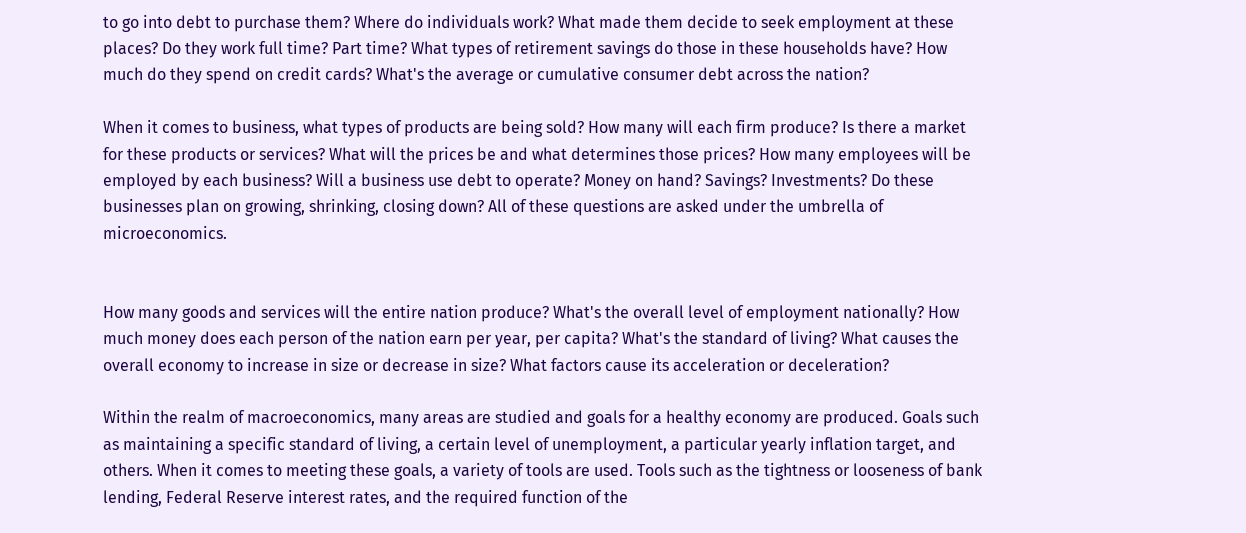to go into debt to purchase them? Where do individuals work? What made them decide to seek employment at these places? Do they work full time? Part time? What types of retirement savings do those in these households have? How much do they spend on credit cards? What's the average or cumulative consumer debt across the nation?

When it comes to business, what types of products are being sold? How many will each firm produce? Is there a market for these products or services? What will the prices be and what determines those prices? How many employees will be employed by each business? Will a business use debt to operate? Money on hand? Savings? Investments? Do these businesses plan on growing, shrinking, closing down? All of these questions are asked under the umbrella of microeconomics.


How many goods and services will the entire nation produce? What's the overall level of employment nationally? How much money does each person of the nation earn per year, per capita? What's the standard of living? What causes the overall economy to increase in size or decrease in size? What factors cause its acceleration or deceleration?

Within the realm of macroeconomics, many areas are studied and goals for a healthy economy are produced. Goals such as maintaining a specific standard of living, a certain level of unemployment, a particular yearly inflation target, and others. When it comes to meeting these goals, a variety of tools are used. Tools such as the tightness or looseness of bank lending, Federal Reserve interest rates, and the required function of the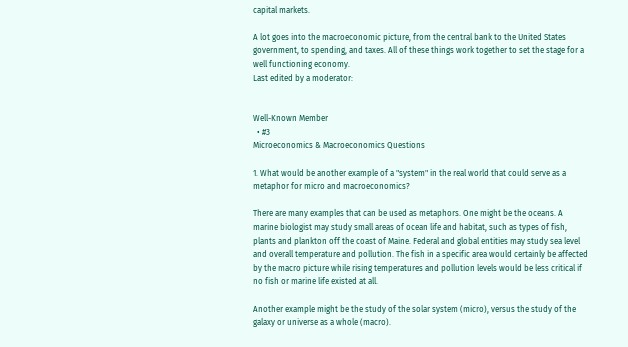capital markets.

A lot goes into the macroeconomic picture, from the central bank to the United States government, to spending, and taxes. All of these things work together to set the stage for a well functioning economy.
Last edited by a moderator:


Well-Known Member
  • #3
Microeconomics & Macroeconomics Questions

1. What would be another example of a "system" in the real world that could serve as a metaphor for micro and macroeconomics?

There are many examples that can be used as metaphors. One might be the oceans. A marine biologist may study small areas of ocean life and habitat, such as types of fish, plants and plankton off the coast of Maine. Federal and global entities may study sea level and overall temperature and pollution. The fish in a specific area would certainly be affected by the macro picture while rising temperatures and pollution levels would be less critical if no fish or marine life existed at all.

Another example might be the study of the solar system (micro), versus the study of the galaxy or universe as a whole (macro).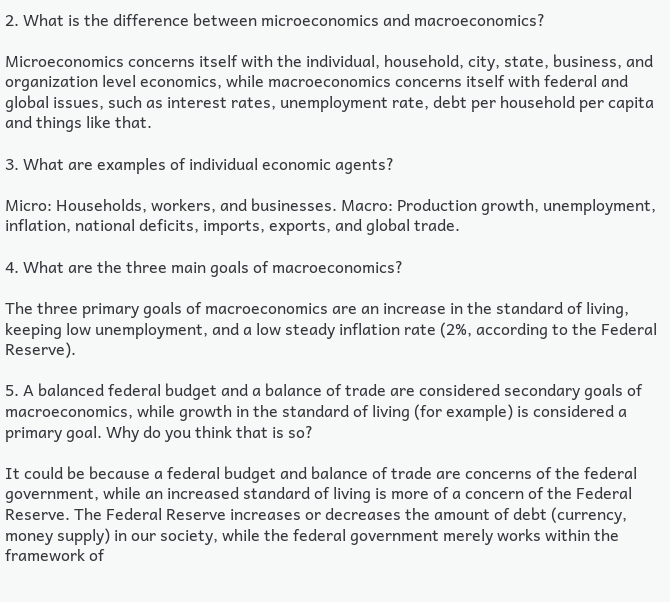2. What is the difference between microeconomics and macroeconomics?

Microeconomics concerns itself with the individual, household, city, state, business, and organization level economics, while macroeconomics concerns itself with federal and global issues, such as interest rates, unemployment rate, debt per household per capita and things like that.

3. What are examples of individual economic agents?

Micro: Households, workers, and businesses. Macro: Production growth, unemployment, inflation, national deficits, imports, exports, and global trade.

4. What are the three main goals of macroeconomics?

The three primary goals of macroeconomics are an increase in the standard of living, keeping low unemployment, and a low steady inflation rate (2%, according to the Federal Reserve).

5. A balanced federal budget and a balance of trade are considered secondary goals of macroeconomics, while growth in the standard of living (for example) is considered a primary goal. Why do you think that is so?

It could be because a federal budget and balance of trade are concerns of the federal government, while an increased standard of living is more of a concern of the Federal Reserve. The Federal Reserve increases or decreases the amount of debt (currency, money supply) in our society, while the federal government merely works within the framework of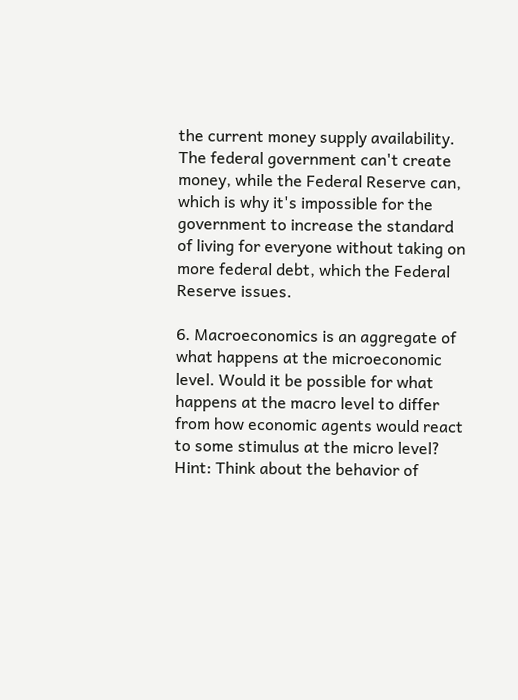the current money supply availability. The federal government can't create money, while the Federal Reserve can, which is why it's impossible for the government to increase the standard of living for everyone without taking on more federal debt, which the Federal Reserve issues.

6. Macroeconomics is an aggregate of what happens at the microeconomic level. Would it be possible for what happens at the macro level to differ from how economic agents would react to some stimulus at the micro level? Hint: Think about the behavior of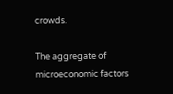crowds.

The aggregate of microeconomic factors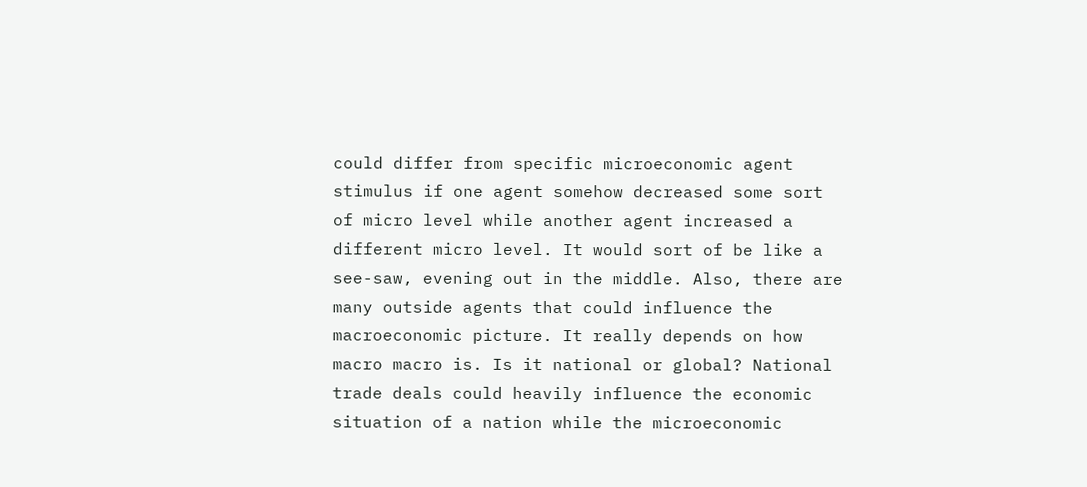could differ from specific microeconomic agent stimulus if one agent somehow decreased some sort of micro level while another agent increased a different micro level. It would sort of be like a see-saw, evening out in the middle. Also, there are many outside agents that could influence the macroeconomic picture. It really depends on how macro macro is. Is it national or global? National trade deals could heavily influence the economic situation of a nation while the microeconomic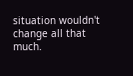situation wouldn't change all that much.